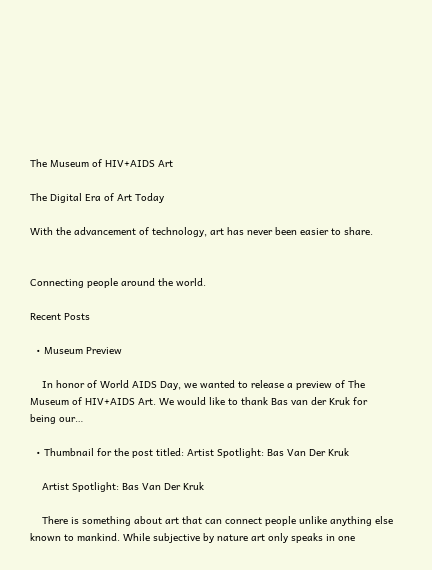The Museum of HIV+AIDS Art

The Digital Era of Art Today

With the advancement of technology, art has never been easier to share.


Connecting people around the world.

Recent Posts

  • Museum Preview

    In honor of World AIDS Day, we wanted to release a preview of The Museum of HIV+AIDS Art. We would like to thank Bas van der Kruk for being our…

  • Thumbnail for the post titled: Artist Spotlight: Bas Van Der Kruk

    Artist Spotlight: Bas Van Der Kruk

    There is something about art that can connect people unlike anything else known to mankind. While subjective by nature art only speaks in one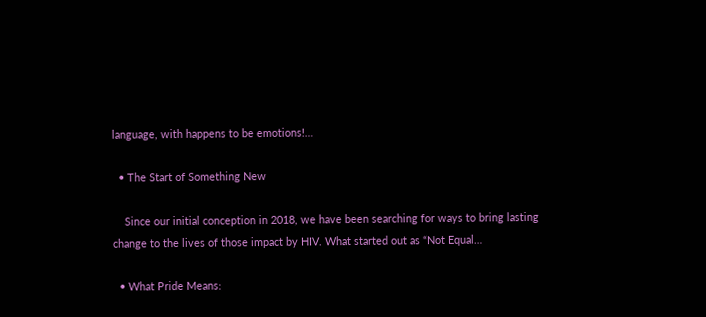language, with happens to be emotions!…

  • The Start of Something New

    Since our initial conception in 2018, we have been searching for ways to bring lasting change to the lives of those impact by HIV. What started out as “Not Equal…

  • What Pride Means: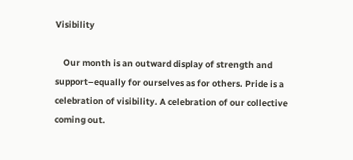Visibility

    Our month is an outward display of strength and support–equally for ourselves as for others. Pride is a celebration of visibility. A celebration of our collective coming out.